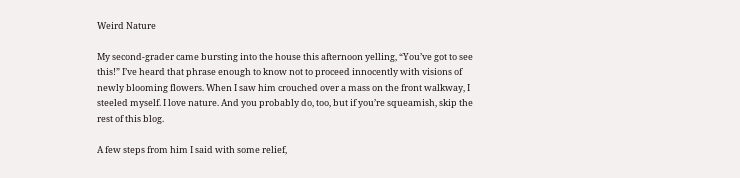Weird Nature

My second-grader came bursting into the house this afternoon yelling, “You’ve got to see this!” I’ve heard that phrase enough to know not to proceed innocently with visions of newly blooming flowers. When I saw him crouched over a mass on the front walkway, I steeled myself. I love nature. And you probably do, too, but if you’re squeamish, skip the rest of this blog.

A few steps from him I said with some relief,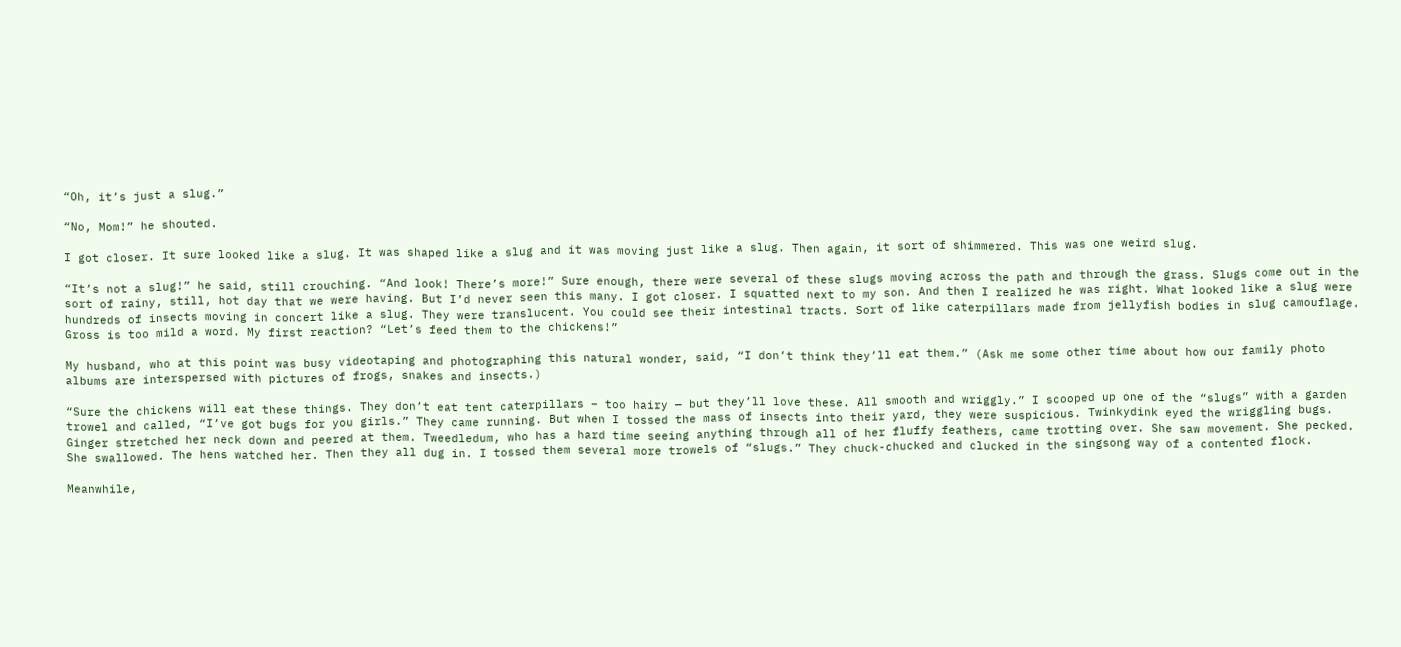“Oh, it’s just a slug.”

“No, Mom!” he shouted.

I got closer. It sure looked like a slug. It was shaped like a slug and it was moving just like a slug. Then again, it sort of shimmered. This was one weird slug.

“It’s not a slug!” he said, still crouching. “And look! There’s more!” Sure enough, there were several of these slugs moving across the path and through the grass. Slugs come out in the sort of rainy, still, hot day that we were having. But I’d never seen this many. I got closer. I squatted next to my son. And then I realized he was right. What looked like a slug were hundreds of insects moving in concert like a slug. They were translucent. You could see their intestinal tracts. Sort of like caterpillars made from jellyfish bodies in slug camouflage. Gross is too mild a word. My first reaction? “Let’s feed them to the chickens!”

My husband, who at this point was busy videotaping and photographing this natural wonder, said, “I don’t think they’ll eat them.” (Ask me some other time about how our family photo albums are interspersed with pictures of frogs, snakes and insects.)

“Sure the chickens will eat these things. They don’t eat tent caterpillars – too hairy — but they’ll love these. All smooth and wriggly.” I scooped up one of the “slugs” with a garden trowel and called, “I’ve got bugs for you girls.” They came running. But when I tossed the mass of insects into their yard, they were suspicious. Twinkydink eyed the wriggling bugs. Ginger stretched her neck down and peered at them. Tweedledum, who has a hard time seeing anything through all of her fluffy feathers, came trotting over. She saw movement. She pecked. She swallowed. The hens watched her. Then they all dug in. I tossed them several more trowels of “slugs.” They chuck-chucked and clucked in the singsong way of a contented flock.

Meanwhile,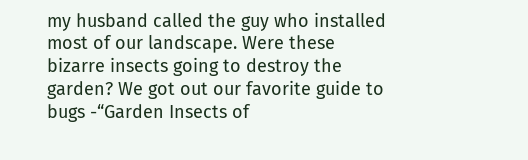my husband called the guy who installed most of our landscape. Were these bizarre insects going to destroy the garden? We got out our favorite guide to bugs -“Garden Insects of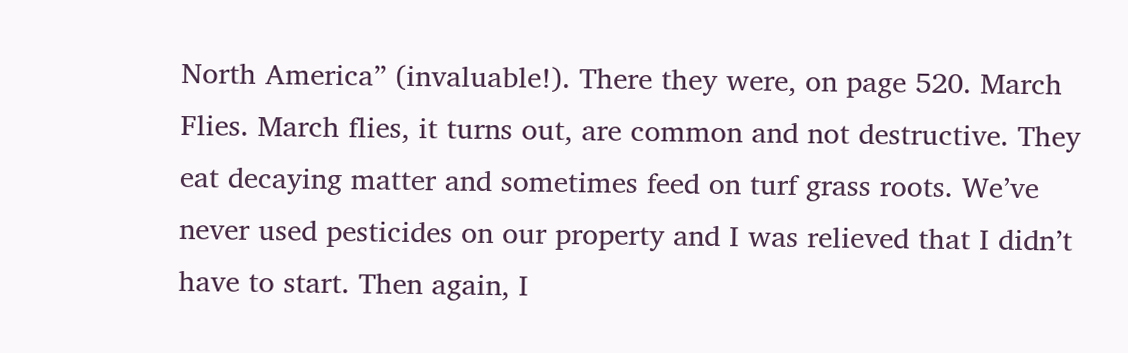North America” (invaluable!). There they were, on page 520. March Flies. March flies, it turns out, are common and not destructive. They eat decaying matter and sometimes feed on turf grass roots. We’ve never used pesticides on our property and I was relieved that I didn’t have to start. Then again, I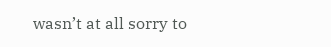wasn’t at all sorry to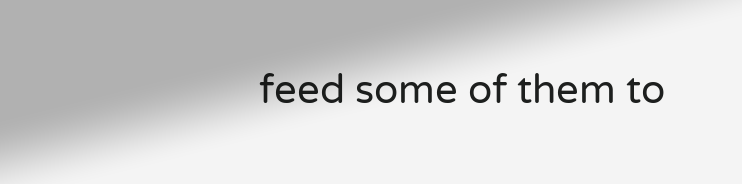feed some of them to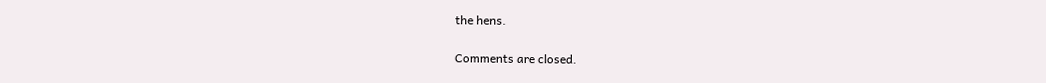the hens.

Comments are closed.